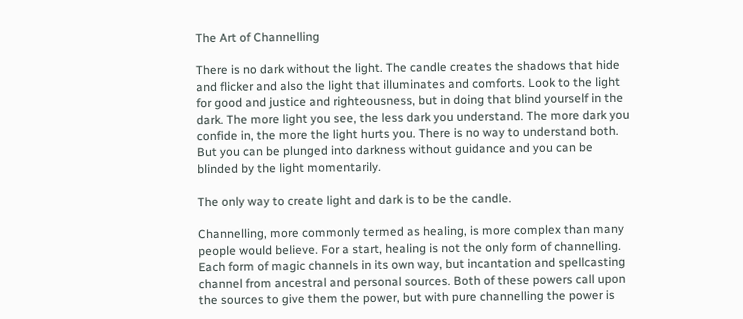The Art of Channelling

There is no dark without the light. The candle creates the shadows that hide and flicker and also the light that illuminates and comforts. Look to the light for good and justice and righteousness, but in doing that blind yourself in the dark. The more light you see, the less dark you understand. The more dark you confide in, the more the light hurts you. There is no way to understand both. But you can be plunged into darkness without guidance and you can be blinded by the light momentarily.

The only way to create light and dark is to be the candle.

Channelling, more commonly termed as healing, is more complex than many people would believe. For a start, healing is not the only form of channelling. Each form of magic channels in its own way, but incantation and spellcasting channel from ancestral and personal sources. Both of these powers call upon the sources to give them the power, but with pure channelling the power is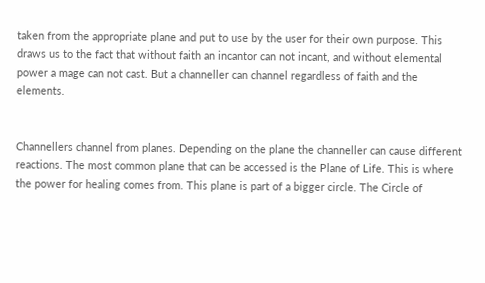taken from the appropriate plane and put to use by the user for their own purpose. This draws us to the fact that without faith an incantor can not incant, and without elemental power a mage can not cast. But a channeller can channel regardless of faith and the elements.


Channellers channel from planes. Depending on the plane the channeller can cause different reactions. The most common plane that can be accessed is the Plane of Life. This is where the power for healing comes from. This plane is part of a bigger circle. The Circle of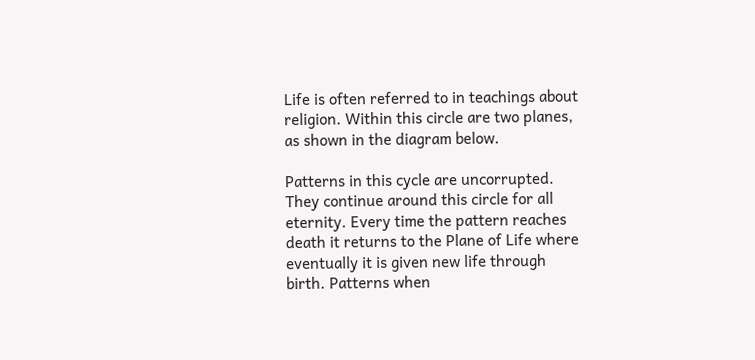Life is often referred to in teachings about religion. Within this circle are two planes, as shown in the diagram below.

Patterns in this cycle are uncorrupted. They continue around this circle for all eternity. Every time the pattern reaches death it returns to the Plane of Life where eventually it is given new life through birth. Patterns when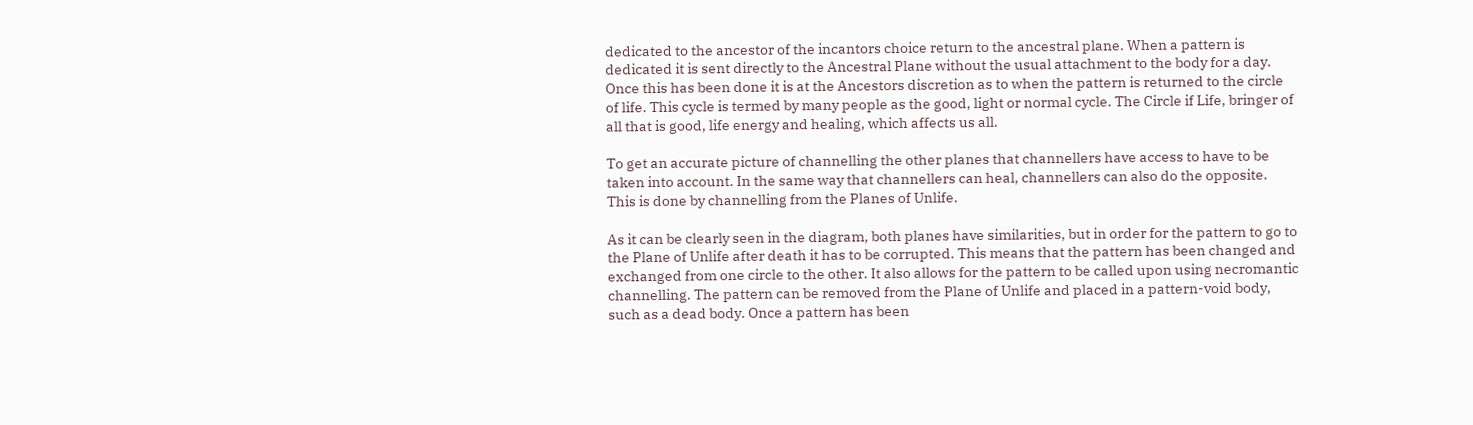dedicated to the ancestor of the incantors choice return to the ancestral plane. When a pattern is dedicated it is sent directly to the Ancestral Plane without the usual attachment to the body for a day. Once this has been done it is at the Ancestors discretion as to when the pattern is returned to the circle of life. This cycle is termed by many people as the good, light or normal cycle. The Circle if Life, bringer of all that is good, life energy and healing, which affects us all.

To get an accurate picture of channelling the other planes that channellers have access to have to be taken into account. In the same way that channellers can heal, channellers can also do the opposite. This is done by channelling from the Planes of Unlife.

As it can be clearly seen in the diagram, both planes have similarities, but in order for the pattern to go to the Plane of Unlife after death it has to be corrupted. This means that the pattern has been changed and exchanged from one circle to the other. It also allows for the pattern to be called upon using necromantic channelling. The pattern can be removed from the Plane of Unlife and placed in a pattern-void body, such as a dead body. Once a pattern has been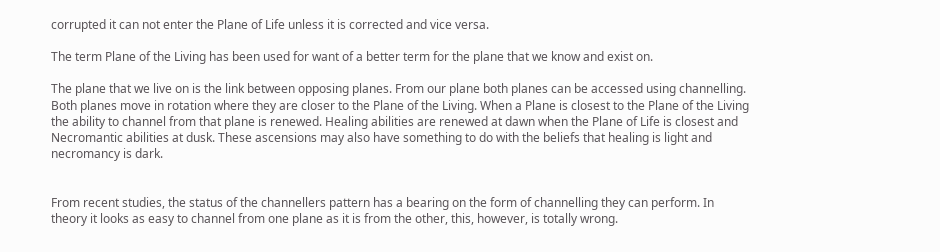corrupted it can not enter the Plane of Life unless it is corrected and vice versa.

The term Plane of the Living has been used for want of a better term for the plane that we know and exist on.

The plane that we live on is the link between opposing planes. From our plane both planes can be accessed using channelling. Both planes move in rotation where they are closer to the Plane of the Living. When a Plane is closest to the Plane of the Living the ability to channel from that plane is renewed. Healing abilities are renewed at dawn when the Plane of Life is closest and Necromantic abilities at dusk. These ascensions may also have something to do with the beliefs that healing is light and necromancy is dark.


From recent studies, the status of the channellers pattern has a bearing on the form of channelling they can perform. In theory it looks as easy to channel from one plane as it is from the other, this, however, is totally wrong.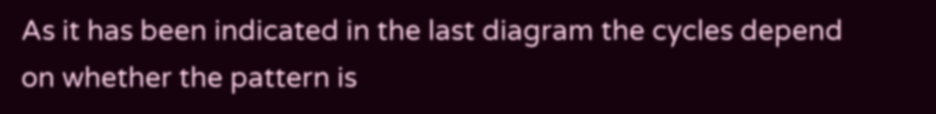As it has been indicated in the last diagram the cycles depend on whether the pattern is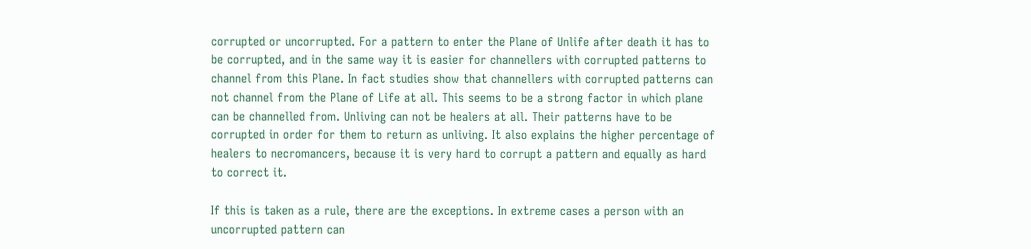corrupted or uncorrupted. For a pattern to enter the Plane of Unlife after death it has to be corrupted, and in the same way it is easier for channellers with corrupted patterns to channel from this Plane. In fact studies show that channellers with corrupted patterns can not channel from the Plane of Life at all. This seems to be a strong factor in which plane can be channelled from. Unliving can not be healers at all. Their patterns have to be corrupted in order for them to return as unliving. It also explains the higher percentage of healers to necromancers, because it is very hard to corrupt a pattern and equally as hard to correct it.

If this is taken as a rule, there are the exceptions. In extreme cases a person with an uncorrupted pattern can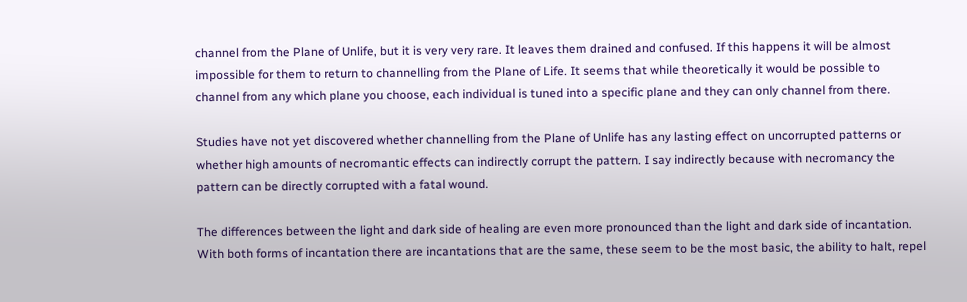channel from the Plane of Unlife, but it is very very rare. It leaves them drained and confused. If this happens it will be almost impossible for them to return to channelling from the Plane of Life. It seems that while theoretically it would be possible to channel from any which plane you choose, each individual is tuned into a specific plane and they can only channel from there.

Studies have not yet discovered whether channelling from the Plane of Unlife has any lasting effect on uncorrupted patterns or whether high amounts of necromantic effects can indirectly corrupt the pattern. I say indirectly because with necromancy the pattern can be directly corrupted with a fatal wound.

The differences between the light and dark side of healing are even more pronounced than the light and dark side of incantation. With both forms of incantation there are incantations that are the same, these seem to be the most basic, the ability to halt, repel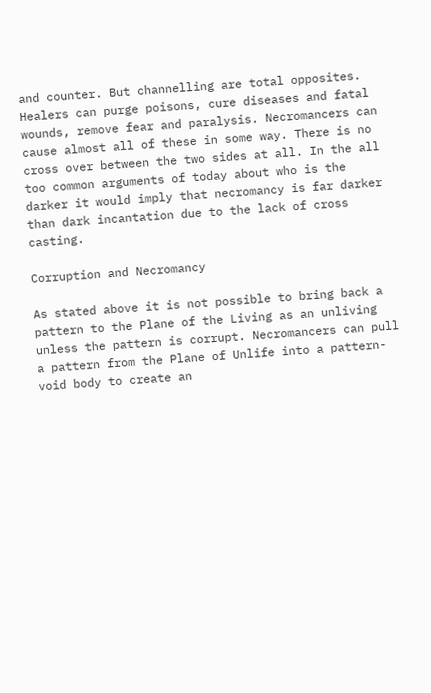and counter. But channelling are total opposites. Healers can purge poisons, cure diseases and fatal wounds, remove fear and paralysis. Necromancers can cause almost all of these in some way. There is no cross over between the two sides at all. In the all too common arguments of today about who is the darker it would imply that necromancy is far darker than dark incantation due to the lack of cross casting.

Corruption and Necromancy

As stated above it is not possible to bring back a pattern to the Plane of the Living as an unliving unless the pattern is corrupt. Necromancers can pull a pattern from the Plane of Unlife into a pattern-void body to create an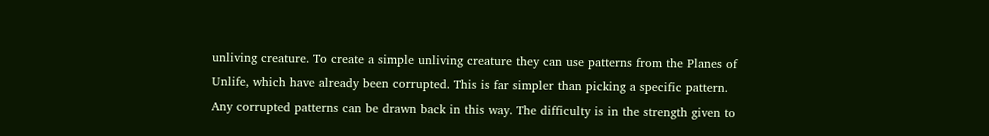unliving creature. To create a simple unliving creature they can use patterns from the Planes of Unlife, which have already been corrupted. This is far simpler than picking a specific pattern. Any corrupted patterns can be drawn back in this way. The difficulty is in the strength given to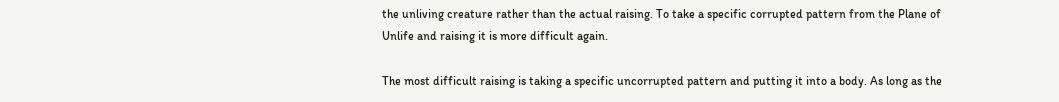the unliving creature rather than the actual raising. To take a specific corrupted pattern from the Plane of Unlife and raising it is more difficult again.

The most difficult raising is taking a specific uncorrupted pattern and putting it into a body. As long as the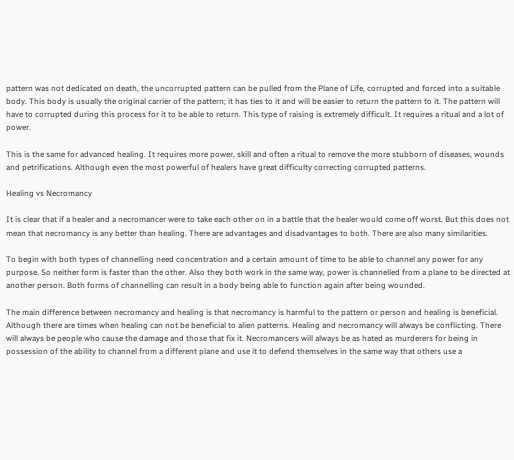pattern was not dedicated on death, the uncorrupted pattern can be pulled from the Plane of Life, corrupted and forced into a suitable body. This body is usually the original carrier of the pattern; it has ties to it and will be easier to return the pattern to it. The pattern will have to corrupted during this process for it to be able to return. This type of raising is extremely difficult. It requires a ritual and a lot of power.

This is the same for advanced healing. It requires more power, skill and often a ritual to remove the more stubborn of diseases, wounds and petrifications. Although even the most powerful of healers have great difficulty correcting corrupted patterns.

Healing vs Necromancy

It is clear that if a healer and a necromancer were to take each other on in a battle that the healer would come off worst. But this does not mean that necromancy is any better than healing. There are advantages and disadvantages to both. There are also many similarities.

To begin with both types of channelling need concentration and a certain amount of time to be able to channel any power for any purpose. So neither form is faster than the other. Also they both work in the same way, power is channelled from a plane to be directed at another person. Both forms of channelling can result in a body being able to function again after being wounded.

The main difference between necromancy and healing is that necromancy is harmful to the pattern or person and healing is beneficial. Although there are times when healing can not be beneficial to alien patterns. Healing and necromancy will always be conflicting. There will always be people who cause the damage and those that fix it. Necromancers will always be as hated as murderers for being in possession of the ability to channel from a different plane and use it to defend themselves in the same way that others use a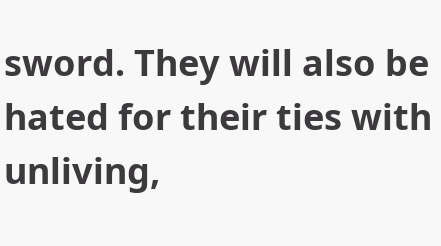sword. They will also be hated for their ties with unliving,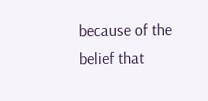because of the belief that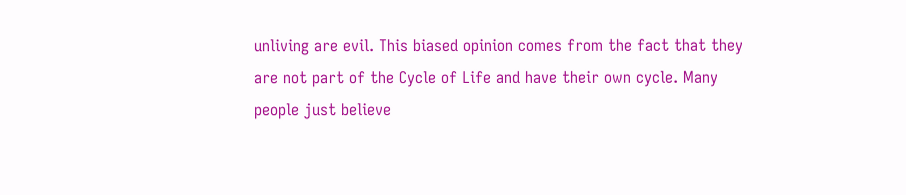unliving are evil. This biased opinion comes from the fact that they are not part of the Cycle of Life and have their own cycle. Many people just believe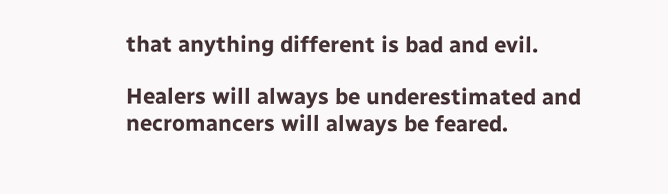that anything different is bad and evil.

Healers will always be underestimated and necromancers will always be feared.